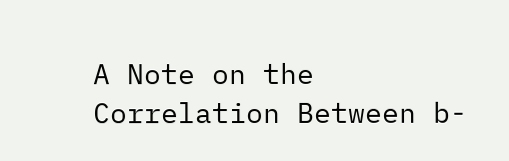A Note on the Correlation Between b-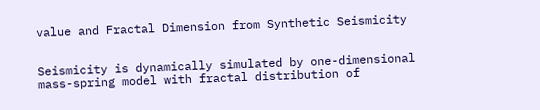value and Fractal Dimension from Synthetic Seismicity


Seismicity is dynamically simulated by one-dimensional mass-spring model with fractal distribution of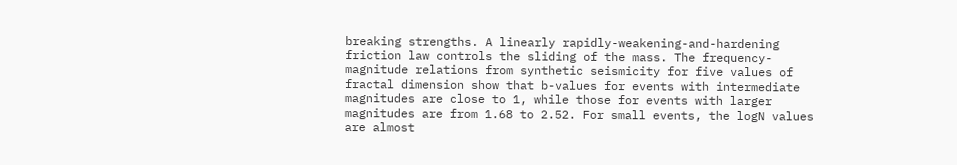breaking strengths. A linearly rapidly-weakening-and-hardening friction law controls the sliding of the mass. The frequency-magnitude relations from synthetic seismicity for five values of fractal dimension show that b-values for events with intermediate magnitudes are close to 1, while those for events with larger magnitudes are from 1.68 to 2.52. For small events, the logN values are almost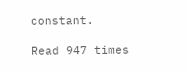constant.

Read 947 times